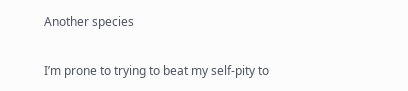Another species

I’m prone to trying to beat my self-pity to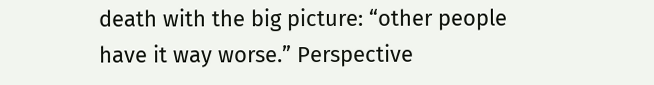death with the big picture: “other people have it way worse.” Perspective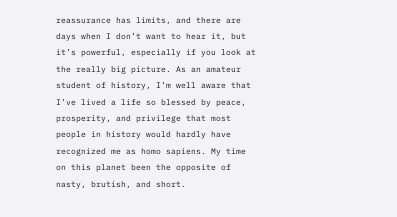reassurance has limits, and there are days when I don’t want to hear it, but it’s powerful, especially if you look at the really big picture. As an amateur student of history, I’m well aware that I’ve lived a life so blessed by peace, prosperity, and privilege that most people in history would hardly have recognized me as homo sapiens. My time on this planet been the opposite of nasty, brutish, and short.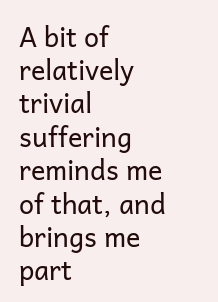A bit of relatively trivial suffering reminds me of that, and brings me part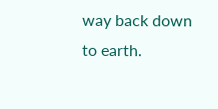way back down to earth.